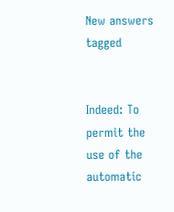New answers tagged


Indeed: To permit the use of the automatic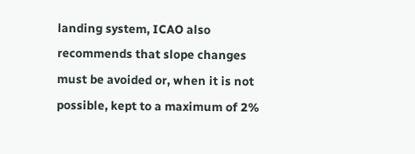landing system, ICAO also recommends that slope changes must be avoided or, when it is not possible, kept to a maximum of 2%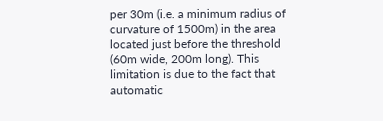per 30m (i.e. a minimum radius of curvature of 1500m) in the area located just before the threshold (60m wide, 200m long). This limitation is due to the fact that automatic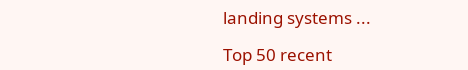landing systems ...

Top 50 recent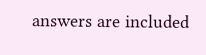answers are included